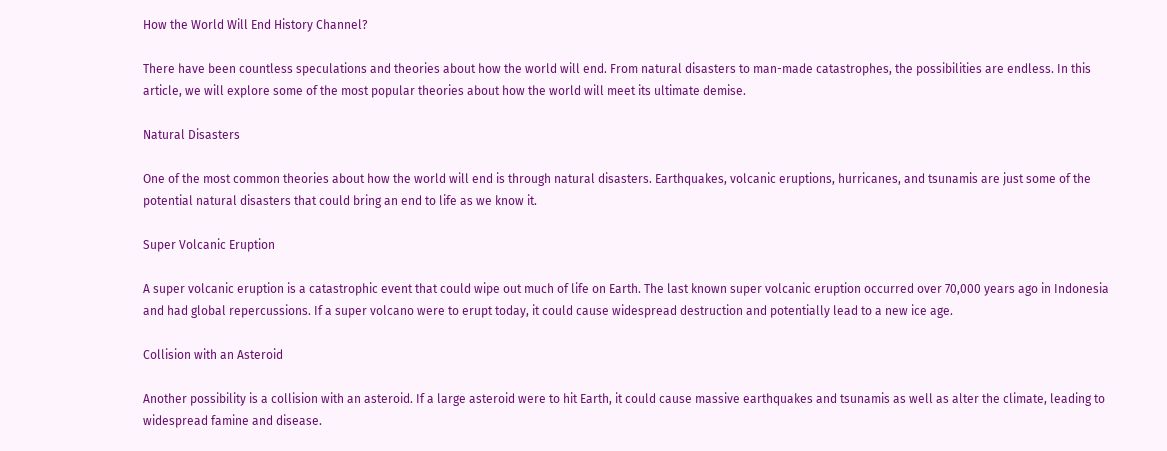How the World Will End History Channel?

There have been countless speculations and theories about how the world will end. From natural disasters to man-made catastrophes, the possibilities are endless. In this article, we will explore some of the most popular theories about how the world will meet its ultimate demise.

Natural Disasters

One of the most common theories about how the world will end is through natural disasters. Earthquakes, volcanic eruptions, hurricanes, and tsunamis are just some of the potential natural disasters that could bring an end to life as we know it.

Super Volcanic Eruption

A super volcanic eruption is a catastrophic event that could wipe out much of life on Earth. The last known super volcanic eruption occurred over 70,000 years ago in Indonesia and had global repercussions. If a super volcano were to erupt today, it could cause widespread destruction and potentially lead to a new ice age.

Collision with an Asteroid

Another possibility is a collision with an asteroid. If a large asteroid were to hit Earth, it could cause massive earthquakes and tsunamis as well as alter the climate, leading to widespread famine and disease.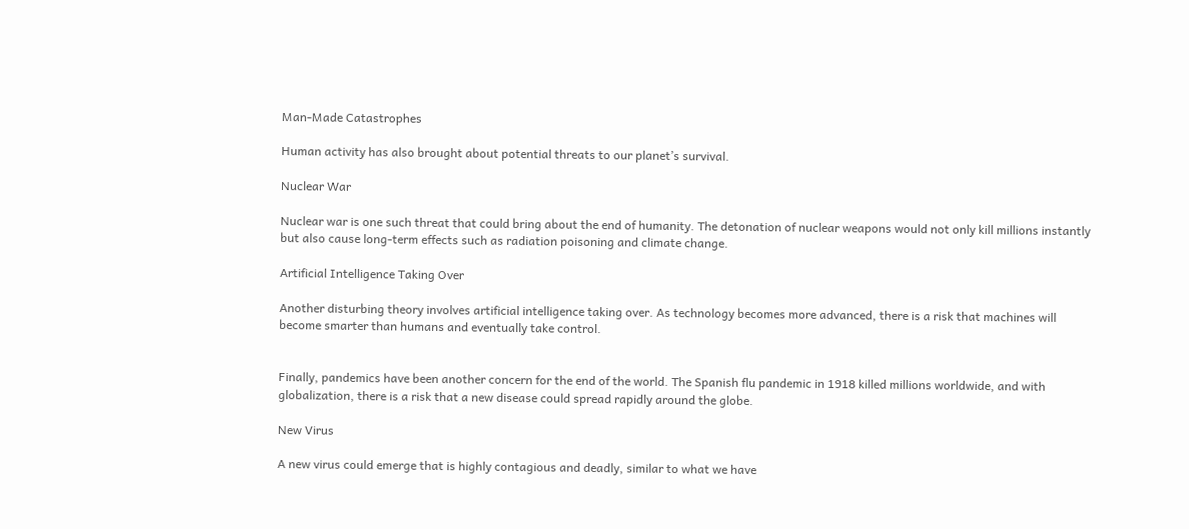Man-Made Catastrophes

Human activity has also brought about potential threats to our planet’s survival.

Nuclear War

Nuclear war is one such threat that could bring about the end of humanity. The detonation of nuclear weapons would not only kill millions instantly but also cause long-term effects such as radiation poisoning and climate change.

Artificial Intelligence Taking Over

Another disturbing theory involves artificial intelligence taking over. As technology becomes more advanced, there is a risk that machines will become smarter than humans and eventually take control.


Finally, pandemics have been another concern for the end of the world. The Spanish flu pandemic in 1918 killed millions worldwide, and with globalization, there is a risk that a new disease could spread rapidly around the globe.

New Virus

A new virus could emerge that is highly contagious and deadly, similar to what we have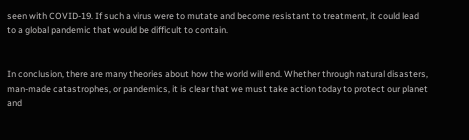seen with COVID-19. If such a virus were to mutate and become resistant to treatment, it could lead to a global pandemic that would be difficult to contain.


In conclusion, there are many theories about how the world will end. Whether through natural disasters, man-made catastrophes, or pandemics, it is clear that we must take action today to protect our planet and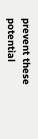prevent these potential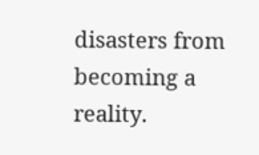disasters from becoming a reality.